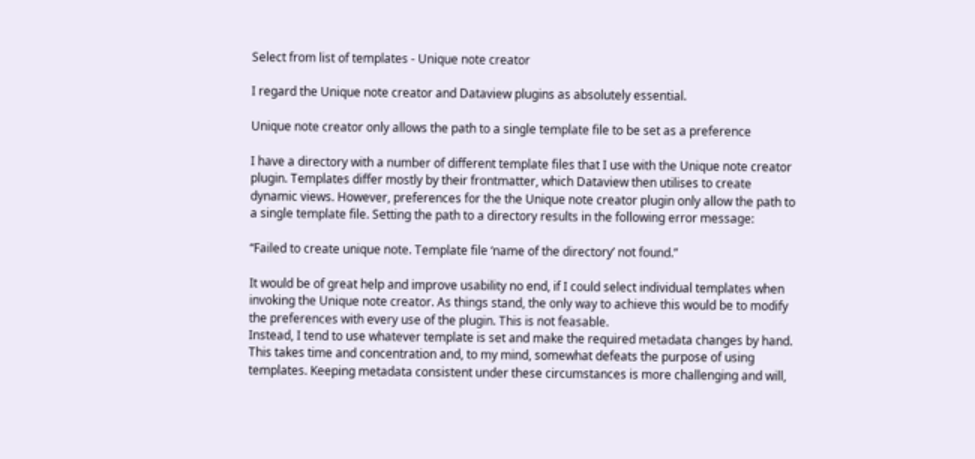Select from list of templates - Unique note creator

I regard the Unique note creator and Dataview plugins as absolutely essential.

Unique note creator only allows the path to a single template file to be set as a preference

I have a directory with a number of different template files that I use with the Unique note creator plugin. Templates differ mostly by their frontmatter, which Dataview then utilises to create dynamic views. However, preferences for the the Unique note creator plugin only allow the path to a single template file. Setting the path to a directory results in the following error message:

“Failed to create unique note. Template file ‘name of the directory’ not found.”

It would be of great help and improve usability no end, if I could select individual templates when invoking the Unique note creator. As things stand, the only way to achieve this would be to modify the preferences with every use of the plugin. This is not feasable.
Instead, I tend to use whatever template is set and make the required metadata changes by hand. This takes time and concentration and, to my mind, somewhat defeats the purpose of using templates. Keeping metadata consistent under these circumstances is more challenging and will,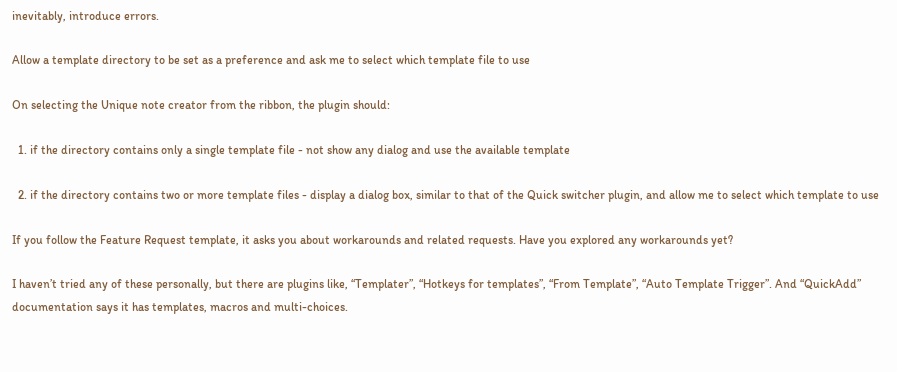inevitably, introduce errors.

Allow a template directory to be set as a preference and ask me to select which template file to use

On selecting the Unique note creator from the ribbon, the plugin should:

  1. if the directory contains only a single template file - not show any dialog and use the available template

  2. if the directory contains two or more template files - display a dialog box, similar to that of the Quick switcher plugin, and allow me to select which template to use

If you follow the Feature Request template, it asks you about workarounds and related requests. Have you explored any workarounds yet?

I haven’t tried any of these personally, but there are plugins like, “Templater”, “Hotkeys for templates”, “From Template”, “Auto Template Trigger”. And “QuickAdd” documentation says it has templates, macros and multi-choices.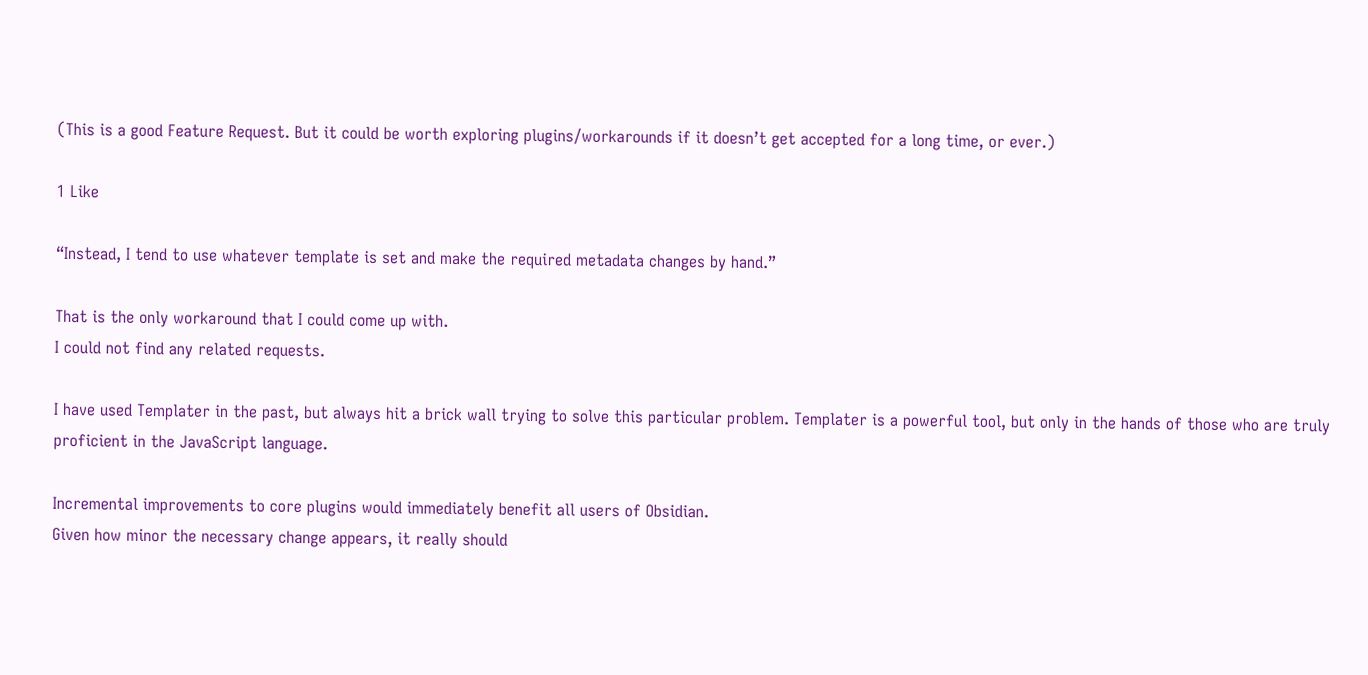(This is a good Feature Request. But it could be worth exploring plugins/workarounds if it doesn’t get accepted for a long time, or ever.)

1 Like

“Instead, I tend to use whatever template is set and make the required metadata changes by hand.”

That is the only workaround that I could come up with.
I could not find any related requests.

I have used Templater in the past, but always hit a brick wall trying to solve this particular problem. Templater is a powerful tool, but only in the hands of those who are truly proficient in the JavaScript language.

Incremental improvements to core plugins would immediately benefit all users of Obsidian.
Given how minor the necessary change appears, it really should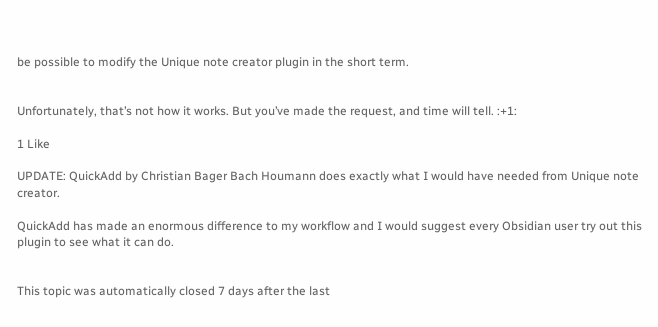be possible to modify the Unique note creator plugin in the short term.


Unfortunately, that’s not how it works. But you’ve made the request, and time will tell. :+1:

1 Like

UPDATE: QuickAdd by Christian Bager Bach Houmann does exactly what I would have needed from Unique note creator.

QuickAdd has made an enormous difference to my workflow and I would suggest every Obsidian user try out this plugin to see what it can do.


This topic was automatically closed 7 days after the last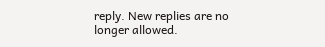reply. New replies are no longer allowed.